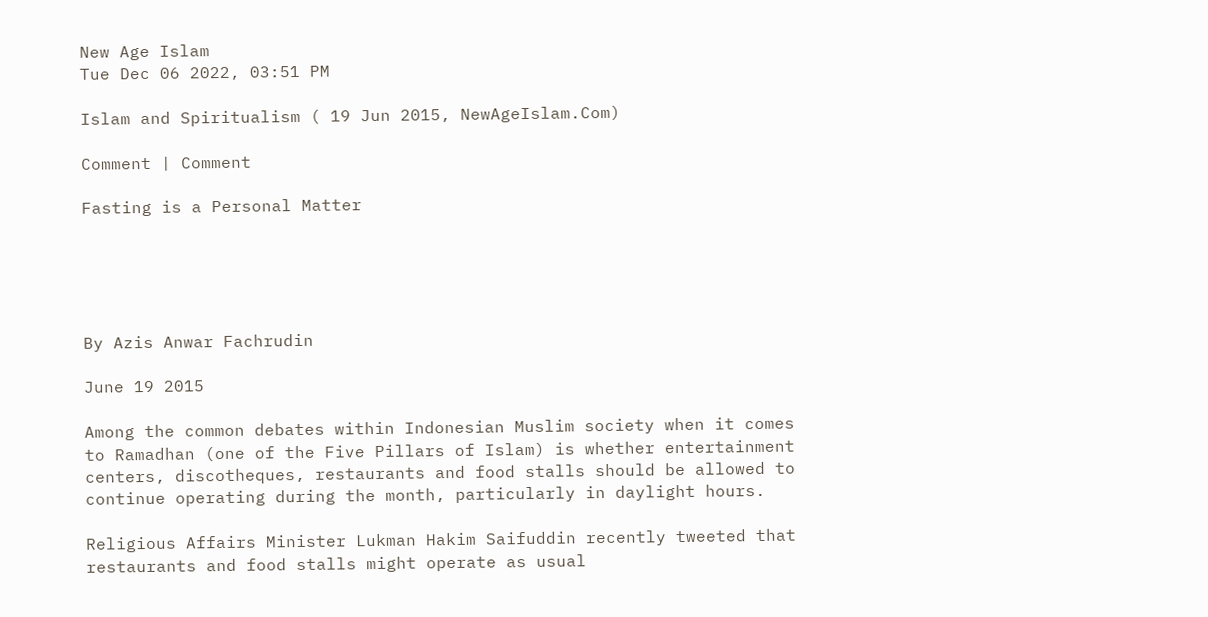New Age Islam
Tue Dec 06 2022, 03:51 PM

Islam and Spiritualism ( 19 Jun 2015, NewAgeIslam.Com)

Comment | Comment

Fasting is a Personal Matter





By Azis Anwar Fachrudin

June 19 2015

Among the common debates within Indonesian Muslim society when it comes to Ramadhan (one of the Five Pillars of Islam) is whether entertainment centers, discotheques, restaurants and food stalls should be allowed to continue operating during the month, particularly in daylight hours.

Religious Affairs Minister Lukman Hakim Saifuddin recently tweeted that restaurants and food stalls might operate as usual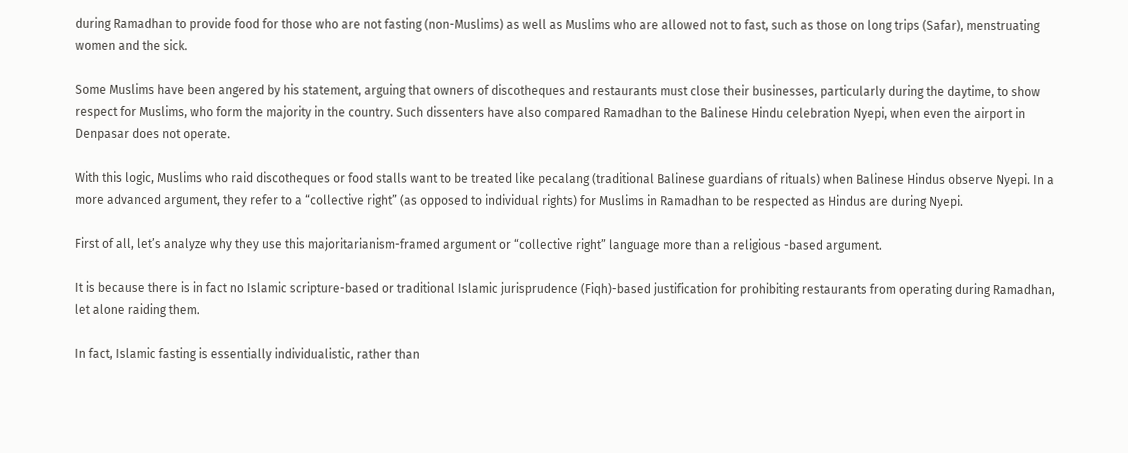during Ramadhan to provide food for those who are not fasting (non-Muslims) as well as Muslims who are allowed not to fast, such as those on long trips (Safar), menstruating women and the sick.

Some Muslims have been angered by his statement, arguing that owners of discotheques and restaurants must close their businesses, particularly during the daytime, to show respect for Muslims, who form the majority in the country. Such dissenters have also compared Ramadhan to the Balinese Hindu celebration Nyepi, when even the airport in Denpasar does not operate.

With this logic, Muslims who raid discotheques or food stalls want to be treated like pecalang (traditional Balinese guardians of rituals) when Balinese Hindus observe Nyepi. In a more advanced argument, they refer to a “collective right” (as opposed to individual rights) for Muslims in Ramadhan to be respected as Hindus are during Nyepi.

First of all, let’s analyze why they use this majoritarianism-framed argument or “collective right” language more than a religious -based argument.

It is because there is in fact no Islamic scripture-based or traditional Islamic jurisprudence (Fiqh)-based justification for prohibiting restaurants from operating during Ramadhan, let alone raiding them.

In fact, Islamic fasting is essentially individualistic, rather than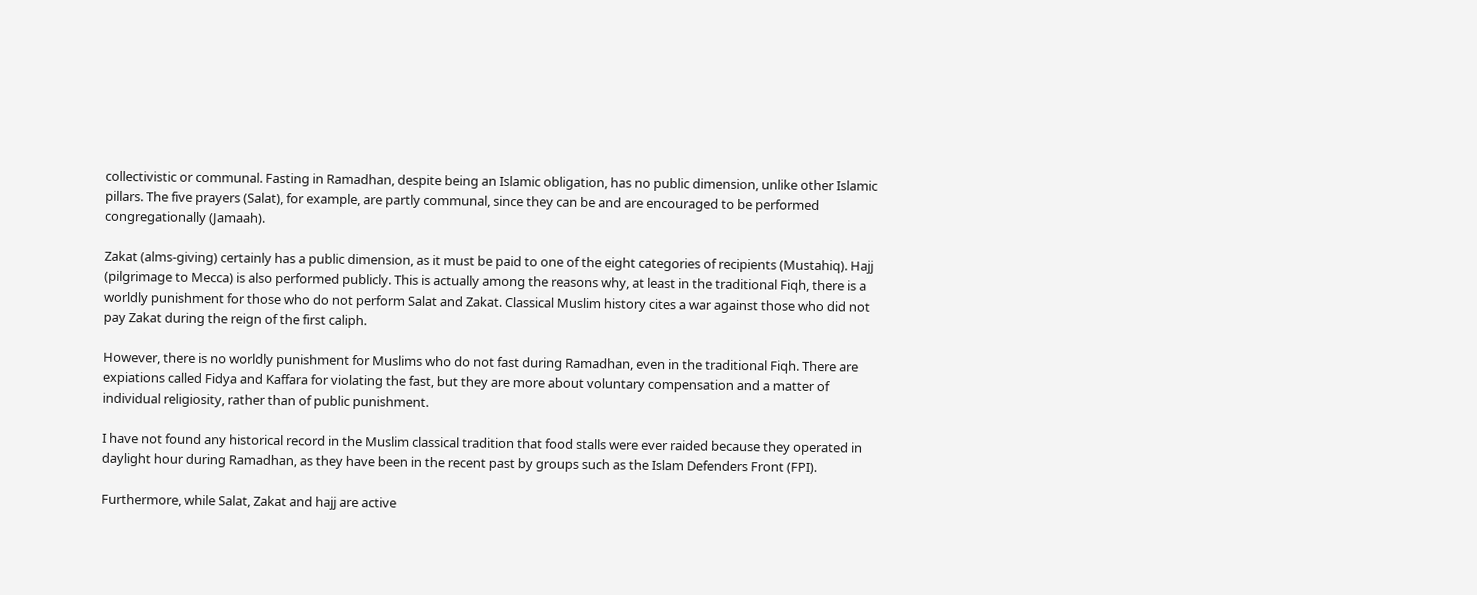collectivistic or communal. Fasting in Ramadhan, despite being an Islamic obligation, has no public dimension, unlike other Islamic pillars. The five prayers (Salat), for example, are partly communal, since they can be and are encouraged to be performed congregationally (Jamaah).

Zakat (alms-giving) certainly has a public dimension, as it must be paid to one of the eight categories of recipients (Mustahiq). Hajj (pilgrimage to Mecca) is also performed publicly. This is actually among the reasons why, at least in the traditional Fiqh, there is a worldly punishment for those who do not perform Salat and Zakat. Classical Muslim history cites a war against those who did not pay Zakat during the reign of the first caliph.

However, there is no worldly punishment for Muslims who do not fast during Ramadhan, even in the traditional Fiqh. There are expiations called Fidya and Kaffara for violating the fast, but they are more about voluntary compensation and a matter of individual religiosity, rather than of public punishment.

I have not found any historical record in the Muslim classical tradition that food stalls were ever raided because they operated in daylight hour during Ramadhan, as they have been in the recent past by groups such as the Islam Defenders Front (FPI).

Furthermore, while Salat, Zakat and hajj are active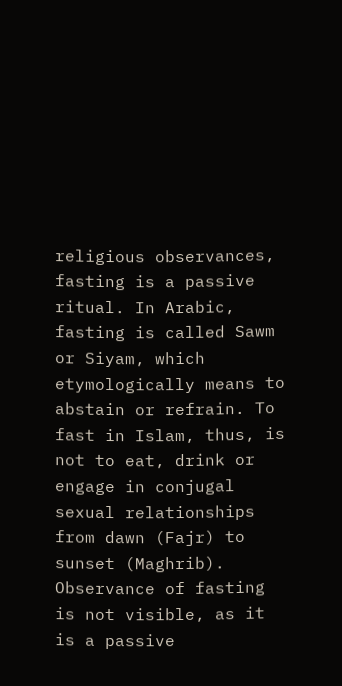religious observances, fasting is a passive ritual. In Arabic, fasting is called Sawm or Siyam, which etymologically means to abstain or refrain. To fast in Islam, thus, is not to eat, drink or engage in conjugal sexual relationships from dawn (Fajr) to sunset (Maghrib). Observance of fasting is not visible, as it is a passive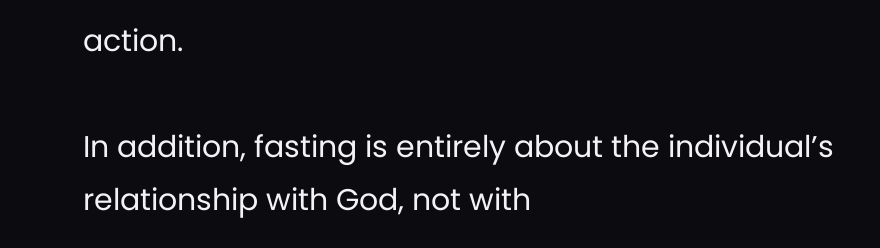action.

In addition, fasting is entirely about the individual’s relationship with God, not with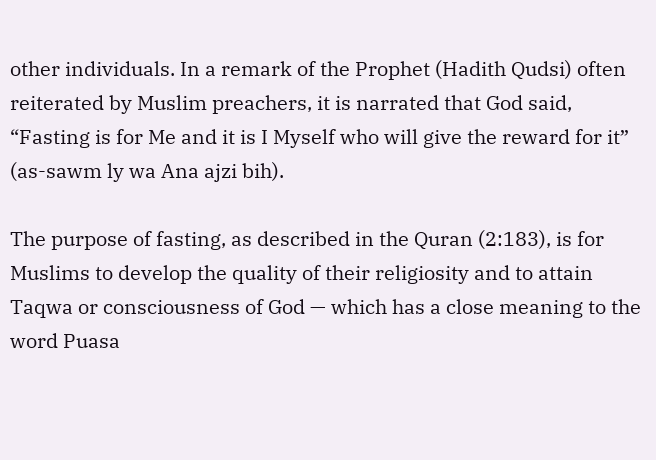other individuals. In a remark of the Prophet (Hadith Qudsi) often reiterated by Muslim preachers, it is narrated that God said, “Fasting is for Me and it is I Myself who will give the reward for it” (as-sawm ly wa Ana ajzi bih).

The purpose of fasting, as described in the Quran (2:183), is for Muslims to develop the quality of their religiosity and to attain Taqwa or consciousness of God — which has a close meaning to the word Puasa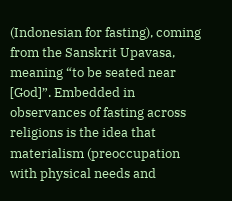(Indonesian for fasting), coming from the Sanskrit Upavasa, meaning “to be seated near [God]”. Embedded in observances of fasting across religions is the idea that materialism (preoccupation with physical needs and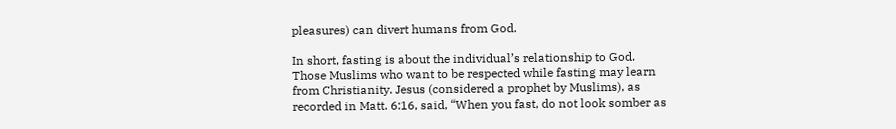pleasures) can divert humans from God.

In short, fasting is about the individual’s relationship to God. Those Muslims who want to be respected while fasting may learn from Christianity. Jesus (considered a prophet by Muslims), as recorded in Matt. 6:16, said, “When you fast, do not look somber as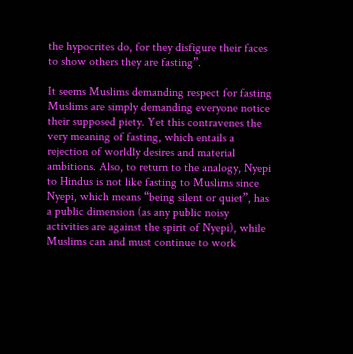the hypocrites do, for they disfigure their faces to show others they are fasting”.

It seems Muslims demanding respect for fasting Muslims are simply demanding everyone notice their supposed piety. Yet this contravenes the very meaning of fasting, which entails a rejection of worldly desires and material ambitions. Also, to return to the analogy, Nyepi to Hindus is not like fasting to Muslims since Nyepi, which means “being silent or quiet”, has a public dimension (as any public noisy activities are against the spirit of Nyepi), while Muslims can and must continue to work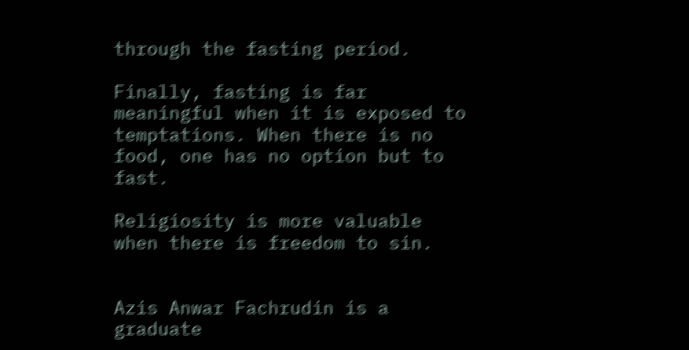through the fasting period.

Finally, fasting is far meaningful when it is exposed to temptations. When there is no food, one has no option but to fast.

Religiosity is more valuable when there is freedom to sin.


Azis Anwar Fachrudin is a graduate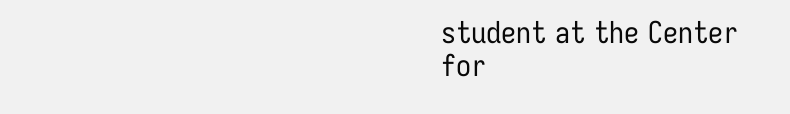student at the Center for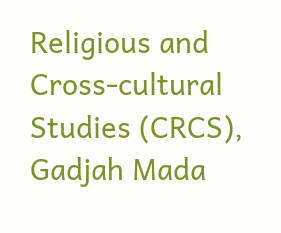Religious and Cross-cultural Studies (CRCS), Gadjah Mada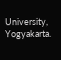University, Yogyakarta.